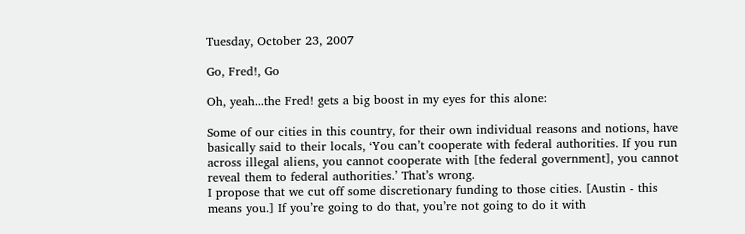Tuesday, October 23, 2007

Go, Fred!, Go

Oh, yeah...the Fred! gets a big boost in my eyes for this alone:

Some of our cities in this country, for their own individual reasons and notions, have basically said to their locals, ‘You can’t cooperate with federal authorities. If you run across illegal aliens, you cannot cooperate with [the federal government], you cannot reveal them to federal authorities.’ That’s wrong.
I propose that we cut off some discretionary funding to those cities. [Austin - this means you.] If you’re going to do that, you’re not going to do it with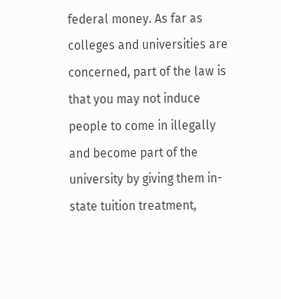federal money. As far as colleges and universities are concerned, part of the law is that you may not induce people to come in illegally and become part of the university by giving them in-state tuition treatment,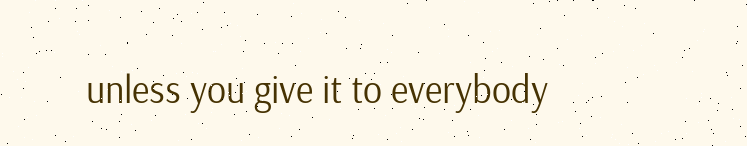unless you give it to everybody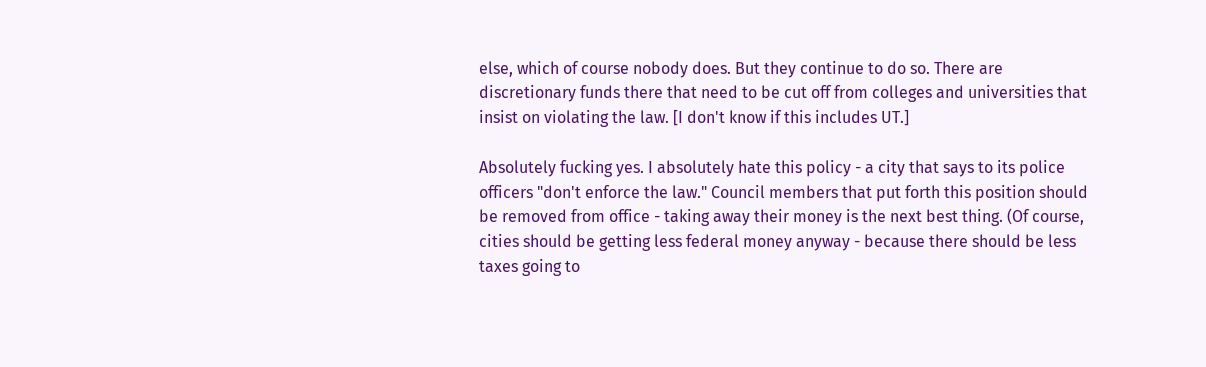else, which of course nobody does. But they continue to do so. There are discretionary funds there that need to be cut off from colleges and universities that insist on violating the law. [I don't know if this includes UT.]

Absolutely fucking yes. I absolutely hate this policy - a city that says to its police officers "don't enforce the law." Council members that put forth this position should be removed from office - taking away their money is the next best thing. (Of course, cities should be getting less federal money anyway - because there should be less taxes going to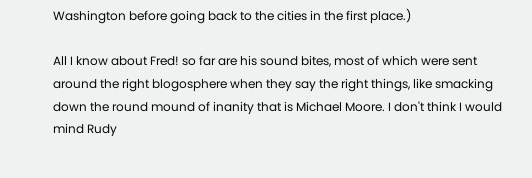Washington before going back to the cities in the first place.)

All I know about Fred! so far are his sound bites, most of which were sent around the right blogosphere when they say the right things, like smacking down the round mound of inanity that is Michael Moore. I don't think I would mind Rudy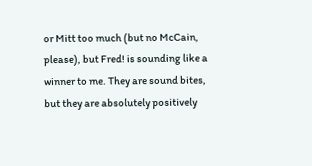or Mitt too much (but no McCain, please), but Fred! is sounding like a winner to me. They are sound bites, but they are absolutely positively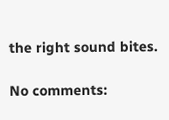the right sound bites.

No comments: